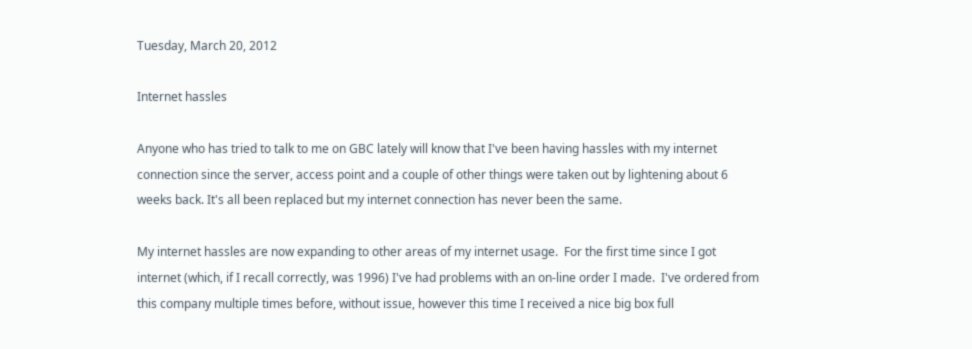Tuesday, March 20, 2012

Internet hassles

Anyone who has tried to talk to me on GBC lately will know that I've been having hassles with my internet connection since the server, access point and a couple of other things were taken out by lightening about 6 weeks back. It's all been replaced but my internet connection has never been the same.

My internet hassles are now expanding to other areas of my internet usage.  For the first time since I got internet (which, if I recall correctly, was 1996) I've had problems with an on-line order I made.  I've ordered from this company multiple times before, without issue, however this time I received a nice big box full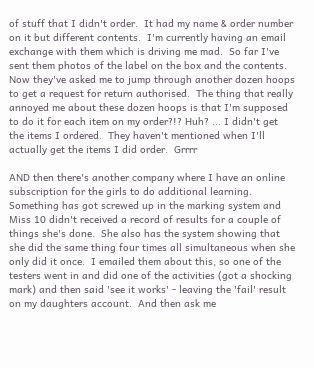of stuff that I didn't order.  It had my name & order number on it but different contents.  I'm currently having an email exchange with them which is driving me mad.  So far I've sent them photos of the label on the box and the contents.  Now they've asked me to jump through another dozen hoops to get a request for return authorised.  The thing that really annoyed me about these dozen hoops is that I'm supposed to do it for each item on my order?!? Huh? ... I didn't get the items I ordered.  They haven't mentioned when I'll actually get the items I did order.  Grrrr

AND then there's another company where I have an online subscription for the girls to do additional learning.  Something has got screwed up in the marking system and Miss 10 didn't received a record of results for a couple of things she's done.  She also has the system showing that she did the same thing four times all simultaneous when she only did it once.  I emailed them about this, so one of the testers went in and did one of the activities (got a shocking mark) and then said 'see it works' - leaving the 'fail' result on my daughters account.  And then ask me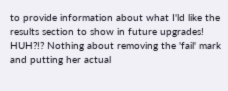to provide information about what I'ld like the results section to show in future upgrades!  HUH?!? Nothing about removing the 'fail' mark and putting her actual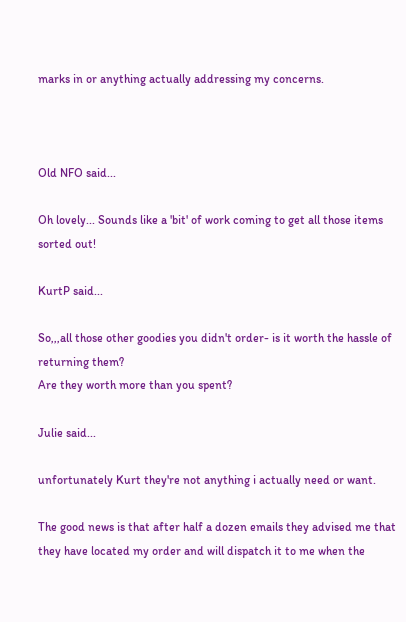marks in or anything actually addressing my concerns.



Old NFO said...

Oh lovely... Sounds like a 'bit' of work coming to get all those items sorted out!

KurtP said...

So,,,all those other goodies you didn't order- is it worth the hassle of returning them?
Are they worth more than you spent?

Julie said...

unfortunately Kurt they're not anything i actually need or want.

The good news is that after half a dozen emails they advised me that they have located my order and will dispatch it to me when the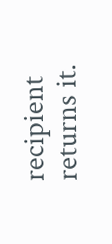recipient returns it.